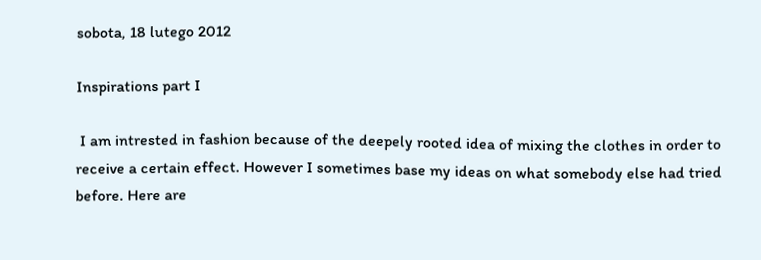sobota, 18 lutego 2012

Inspirations part I

 I am intrested in fashion because of the deepely rooted idea of mixing the clothes in order to receive a certain effect. However I sometimes base my ideas on what somebody else had tried before. Here are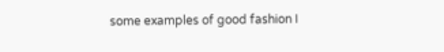some examples of good fashion I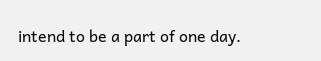intend to be a part of one day.